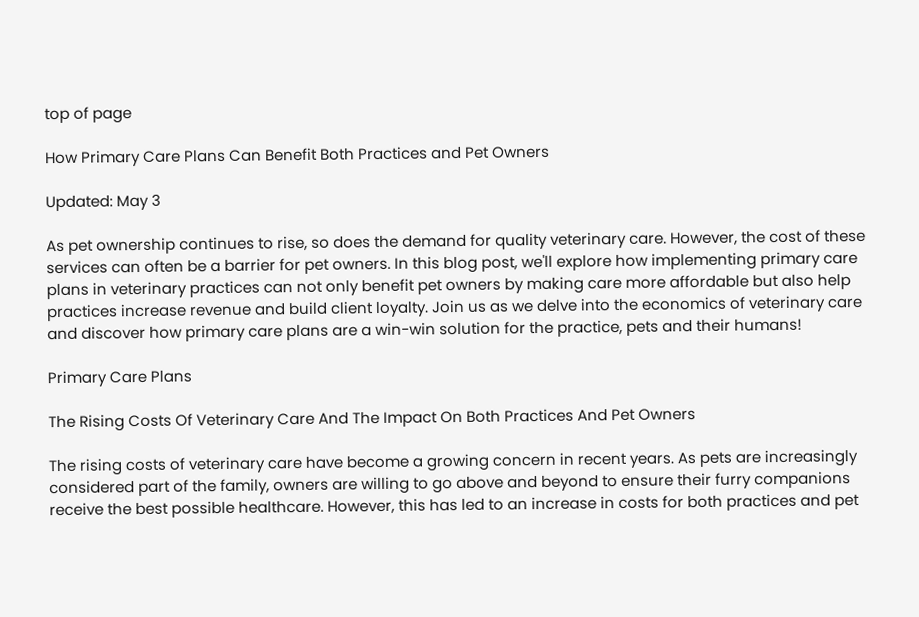top of page

How Primary Care Plans Can Benefit Both Practices and Pet Owners

Updated: May 3

As pet ownership continues to rise, so does the demand for quality veterinary care. However, the cost of these services can often be a barrier for pet owners. In this blog post, we'll explore how implementing primary care plans in veterinary practices can not only benefit pet owners by making care more affordable but also help practices increase revenue and build client loyalty. Join us as we delve into the economics of veterinary care and discover how primary care plans are a win-win solution for the practice, pets and their humans!

Primary Care Plans

The Rising Costs Of Veterinary Care And The Impact On Both Practices And Pet Owners

The rising costs of veterinary care have become a growing concern in recent years. As pets are increasingly considered part of the family, owners are willing to go above and beyond to ensure their furry companions receive the best possible healthcare. However, this has led to an increase in costs for both practices and pet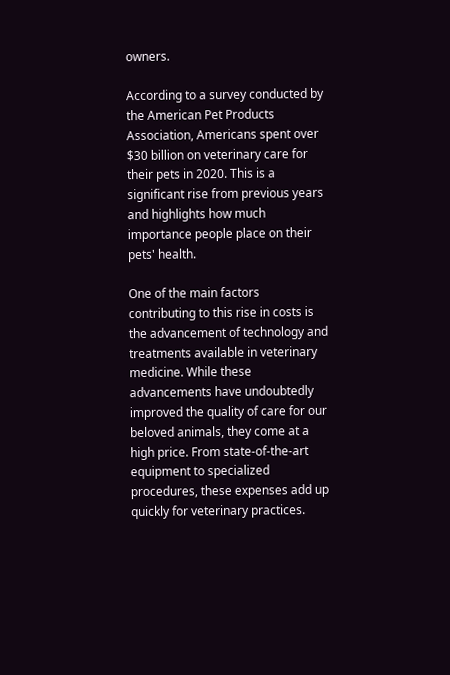owners.

According to a survey conducted by the American Pet Products Association, Americans spent over $30 billion on veterinary care for their pets in 2020. This is a significant rise from previous years and highlights how much importance people place on their pets' health.

One of the main factors contributing to this rise in costs is the advancement of technology and treatments available in veterinary medicine. While these advancements have undoubtedly improved the quality of care for our beloved animals, they come at a high price. From state-of-the-art equipment to specialized procedures, these expenses add up quickly for veterinary practices.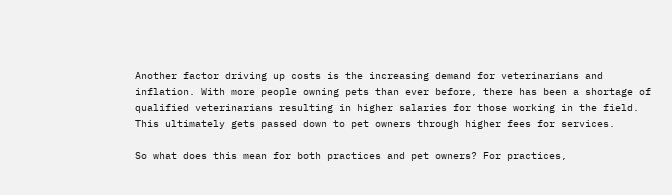Another factor driving up costs is the increasing demand for veterinarians and inflation. With more people owning pets than ever before, there has been a shortage of qualified veterinarians resulting in higher salaries for those working in the field. This ultimately gets passed down to pet owners through higher fees for services.

So what does this mean for both practices and pet owners? For practices,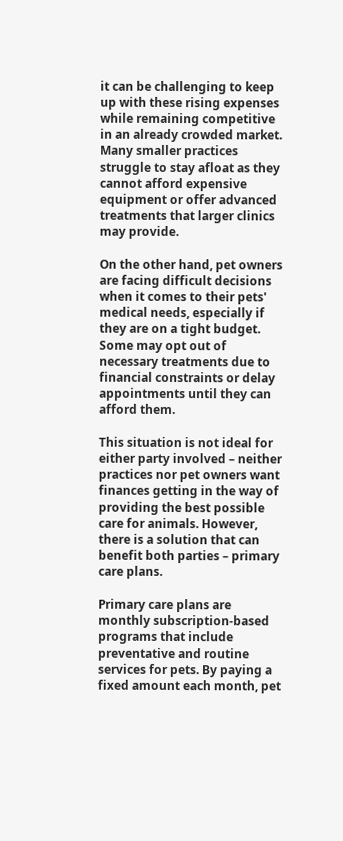it can be challenging to keep up with these rising expenses while remaining competitive in an already crowded market. Many smaller practices struggle to stay afloat as they cannot afford expensive equipment or offer advanced treatments that larger clinics may provide.

On the other hand, pet owners are facing difficult decisions when it comes to their pets' medical needs, especially if they are on a tight budget. Some may opt out of necessary treatments due to financial constraints or delay appointments until they can afford them.

This situation is not ideal for either party involved – neither practices nor pet owners want finances getting in the way of providing the best possible care for animals. However, there is a solution that can benefit both parties – primary care plans.

Primary care plans are monthly subscription-based programs that include preventative and routine services for pets. By paying a fixed amount each month, pet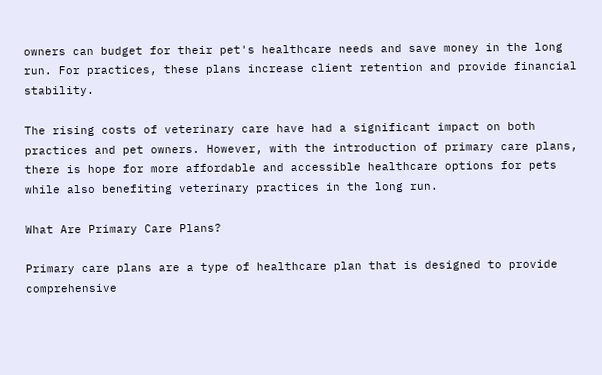owners can budget for their pet's healthcare needs and save money in the long run. For practices, these plans increase client retention and provide financial stability.

The rising costs of veterinary care have had a significant impact on both practices and pet owners. However, with the introduction of primary care plans, there is hope for more affordable and accessible healthcare options for pets while also benefiting veterinary practices in the long run.

What Are Primary Care Plans?

Primary care plans are a type of healthcare plan that is designed to provide comprehensive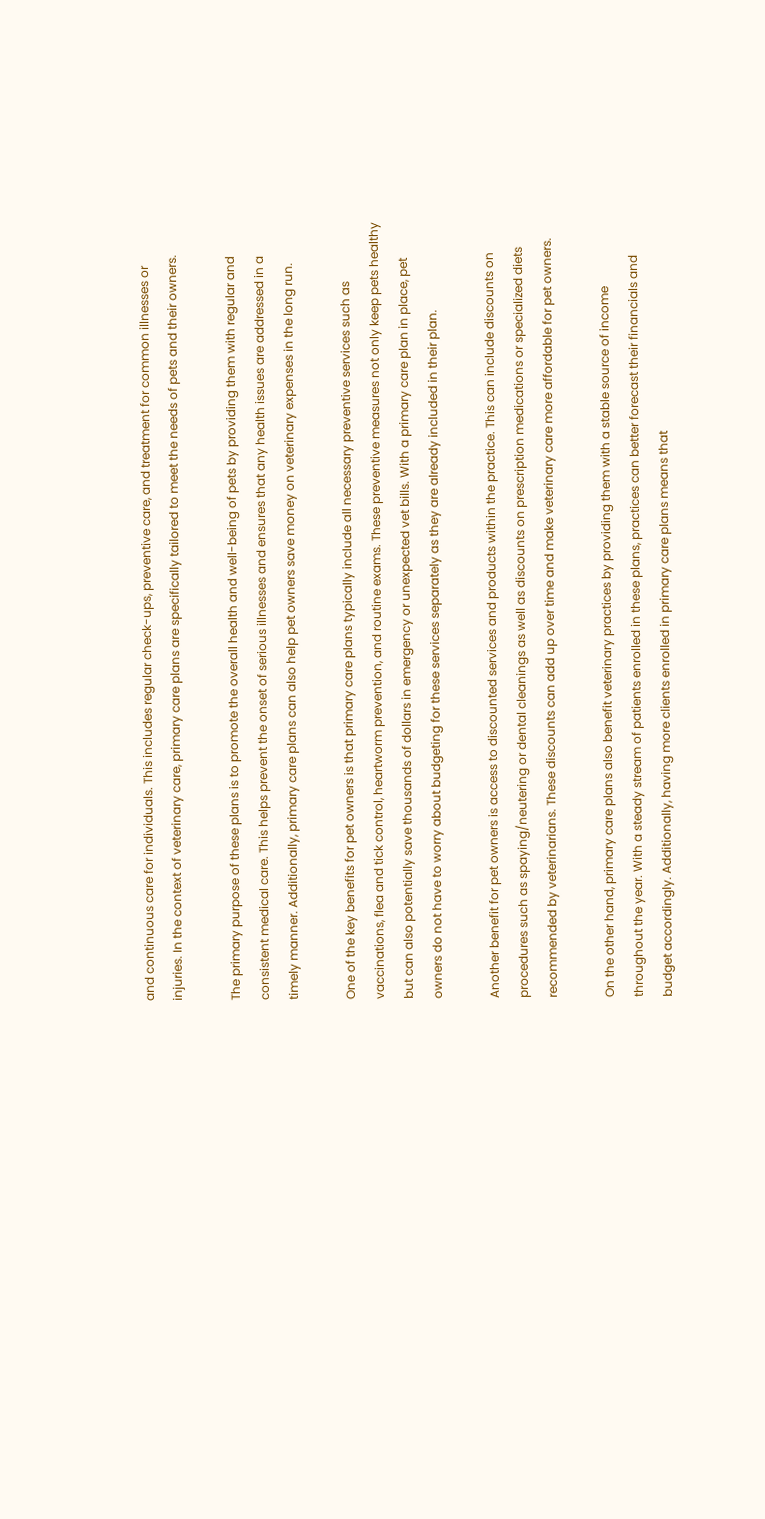and continuous care for individuals. This includes regular check-ups, preventive care, and treatment for common illnesses or injuries. In the context of veterinary care, primary care plans are specifically tailored to meet the needs of pets and their owners.

The primary purpose of these plans is to promote the overall health and well-being of pets by providing them with regular and consistent medical care. This helps prevent the onset of serious illnesses and ensures that any health issues are addressed in a timely manner. Additionally, primary care plans can also help pet owners save money on veterinary expenses in the long run.

One of the key benefits for pet owners is that primary care plans typically include all necessary preventive services such as vaccinations, flea and tick control, heartworm prevention, and routine exams. These preventive measures not only keep pets healthy but can also potentially save thousands of dollars in emergency or unexpected vet bills. With a primary care plan in place, pet owners do not have to worry about budgeting for these services separately as they are already included in their plan.

Another benefit for pet owners is access to discounted services and products within the practice. This can include discounts on procedures such as spaying/neutering or dental cleanings as well as discounts on prescription medications or specialized diets recommended by veterinarians. These discounts can add up over time and make veterinary care more affordable for pet owners.

On the other hand, primary care plans also benefit veterinary practices by providing them with a stable source of income throughout the year. With a steady stream of patients enrolled in these plans, practices can better forecast their financials and budget accordingly. Additionally, having more clients enrolled in primary care plans means that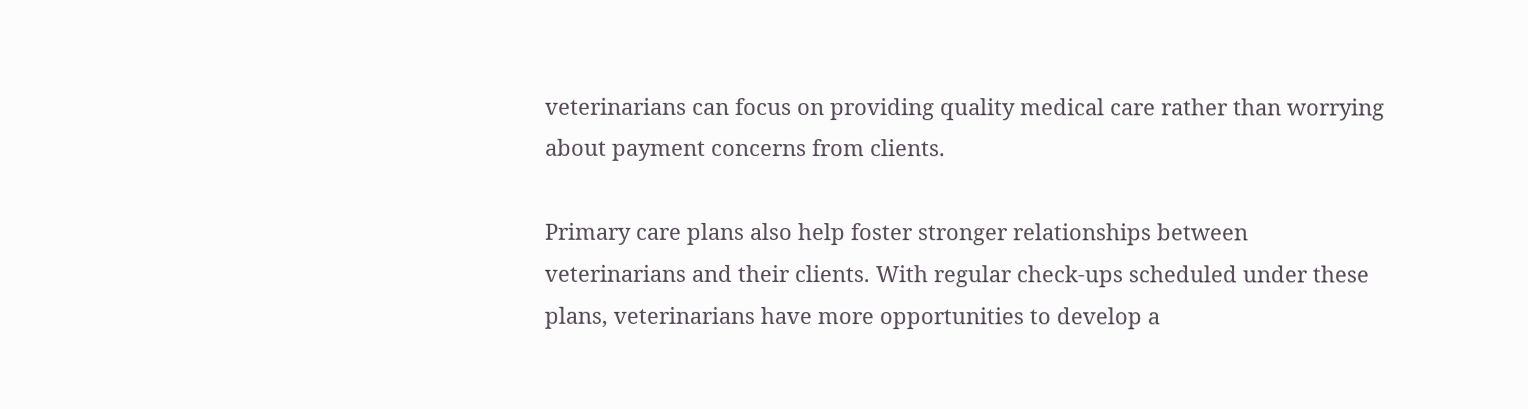veterinarians can focus on providing quality medical care rather than worrying about payment concerns from clients.

Primary care plans also help foster stronger relationships between veterinarians and their clients. With regular check-ups scheduled under these plans, veterinarians have more opportunities to develop a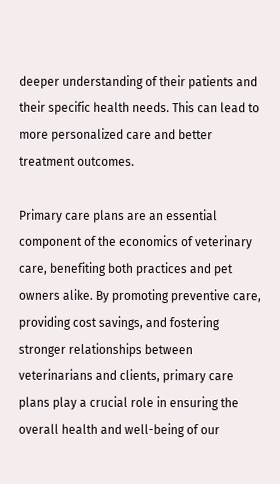deeper understanding of their patients and their specific health needs. This can lead to more personalized care and better treatment outcomes.

Primary care plans are an essential component of the economics of veterinary care, benefiting both practices and pet owners alike. By promoting preventive care, providing cost savings, and fostering stronger relationships between veterinarians and clients, primary care plans play a crucial role in ensuring the overall health and well-being of our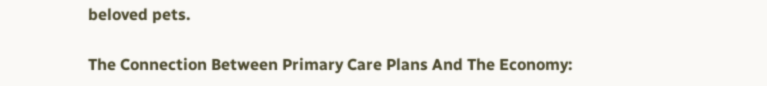beloved pets.

The Connection Between Primary Care Plans And The Economy: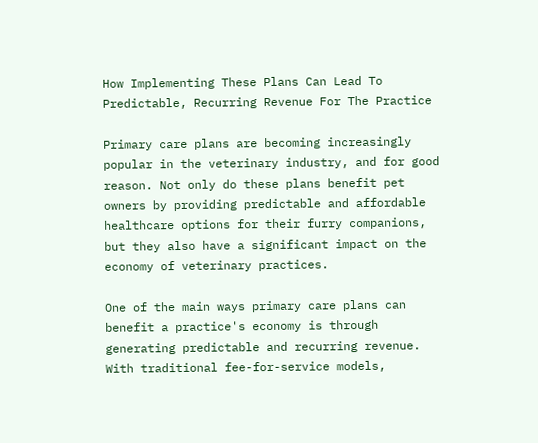How Implementing These Plans Can Lead To Predictable, Recurring Revenue For The Practice

Primary care plans are becoming increasingly popular in the veterinary industry, and for good reason. Not only do these plans benefit pet owners by providing predictable and affordable healthcare options for their furry companions, but they also have a significant impact on the economy of veterinary practices.

One of the main ways primary care plans can benefit a practice's economy is through generating predictable and recurring revenue. With traditional fee-for-service models,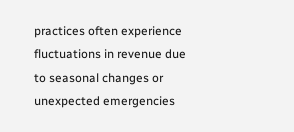practices often experience fluctuations in revenue due to seasonal changes or unexpected emergencies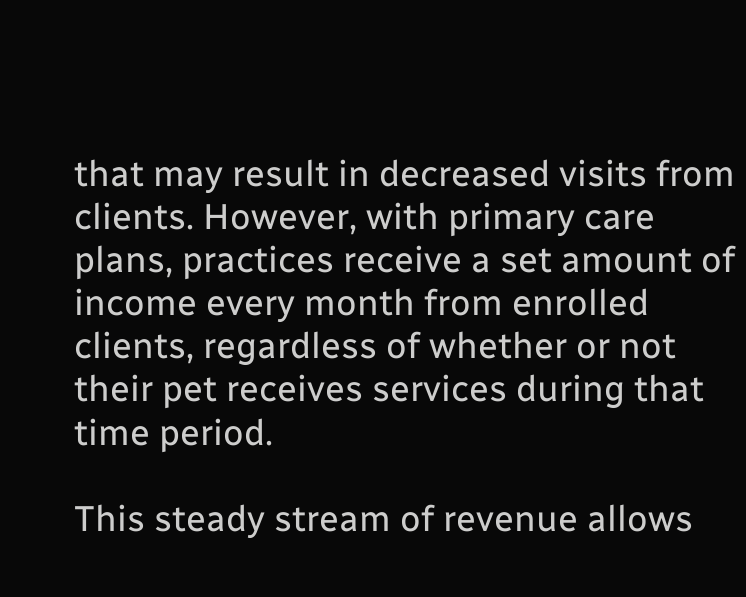that may result in decreased visits from clients. However, with primary care plans, practices receive a set amount of income every month from enrolled clients, regardless of whether or not their pet receives services during that time period.

This steady stream of revenue allows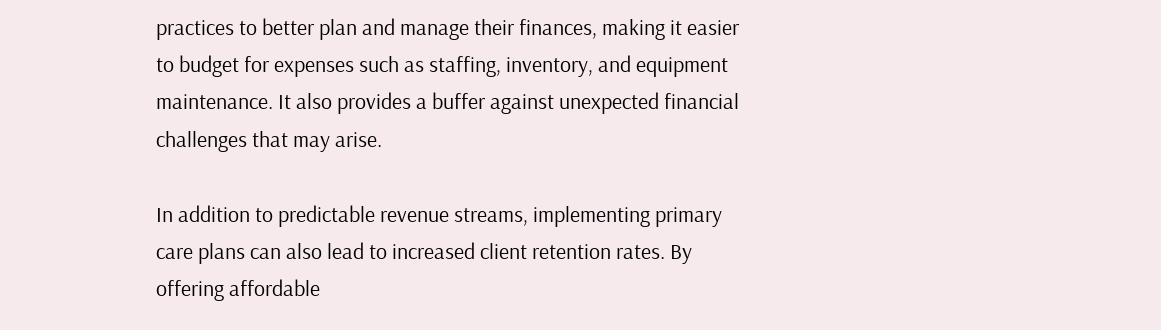practices to better plan and manage their finances, making it easier to budget for expenses such as staffing, inventory, and equipment maintenance. It also provides a buffer against unexpected financial challenges that may arise.

In addition to predictable revenue streams, implementing primary care plans can also lead to increased client retention rates. By offering affordable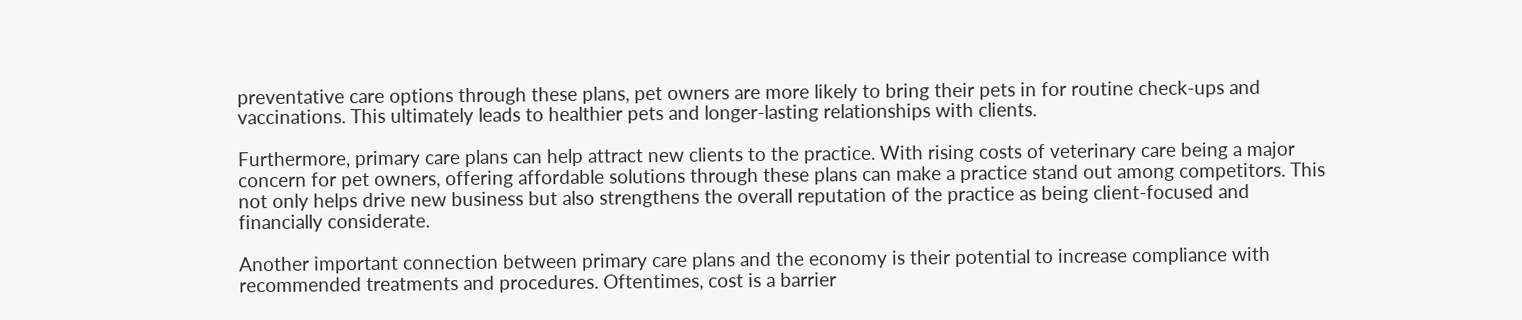preventative care options through these plans, pet owners are more likely to bring their pets in for routine check-ups and vaccinations. This ultimately leads to healthier pets and longer-lasting relationships with clients.

Furthermore, primary care plans can help attract new clients to the practice. With rising costs of veterinary care being a major concern for pet owners, offering affordable solutions through these plans can make a practice stand out among competitors. This not only helps drive new business but also strengthens the overall reputation of the practice as being client-focused and financially considerate.

Another important connection between primary care plans and the economy is their potential to increase compliance with recommended treatments and procedures. Oftentimes, cost is a barrier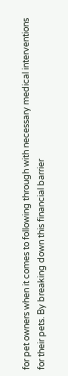for pet owners when it comes to following through with necessary medical interventions for their pets. By breaking down this financial barrier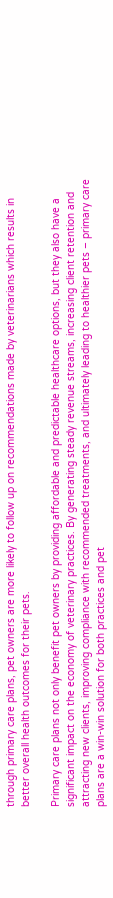through primary care plans, pet owners are more likely to follow up on recommendations made by veterinarians which results in better overall health outcomes for their pets.

Primary care plans not only benefit pet owners by providing affordable and predictable healthcare options, but they also have a significant impact on the economy of veterinary practices. By generating steady revenue streams, increasing client retention and attracting new clients, improving compliance with recommended treatments, and ultimately leading to healthier pets – primary care plans are a win-win solution for both practices and pet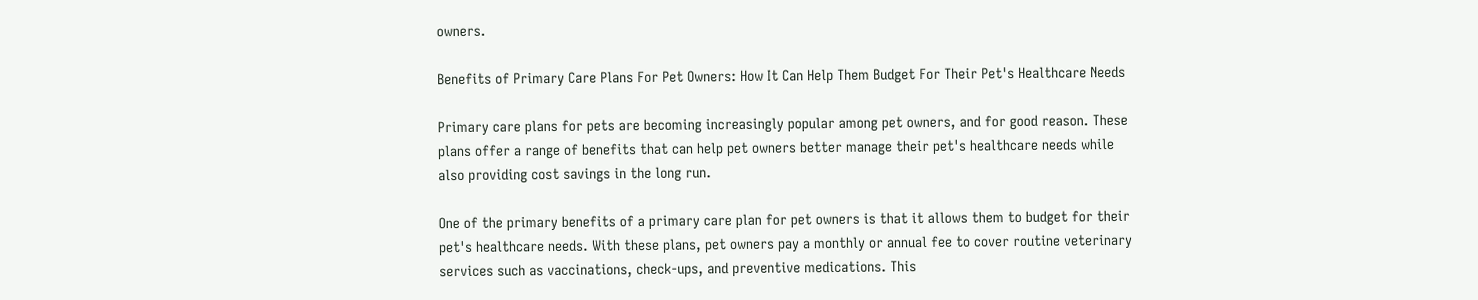owners.

Benefits of Primary Care Plans For Pet Owners: How It Can Help Them Budget For Their Pet's Healthcare Needs

Primary care plans for pets are becoming increasingly popular among pet owners, and for good reason. These plans offer a range of benefits that can help pet owners better manage their pet's healthcare needs while also providing cost savings in the long run.

One of the primary benefits of a primary care plan for pet owners is that it allows them to budget for their pet's healthcare needs. With these plans, pet owners pay a monthly or annual fee to cover routine veterinary services such as vaccinations, check-ups, and preventive medications. This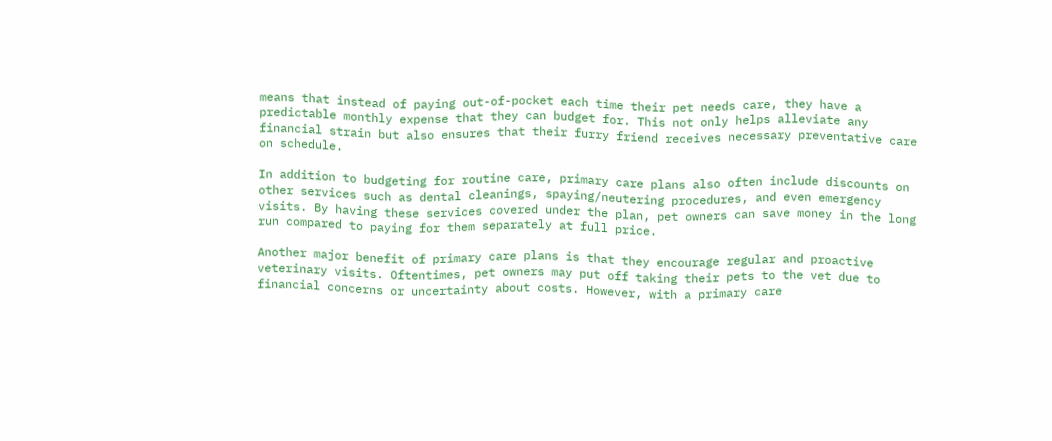means that instead of paying out-of-pocket each time their pet needs care, they have a predictable monthly expense that they can budget for. This not only helps alleviate any financial strain but also ensures that their furry friend receives necessary preventative care on schedule.

In addition to budgeting for routine care, primary care plans also often include discounts on other services such as dental cleanings, spaying/neutering procedures, and even emergency visits. By having these services covered under the plan, pet owners can save money in the long run compared to paying for them separately at full price.

Another major benefit of primary care plans is that they encourage regular and proactive veterinary visits. Oftentimes, pet owners may put off taking their pets to the vet due to financial concerns or uncertainty about costs. However, with a primary care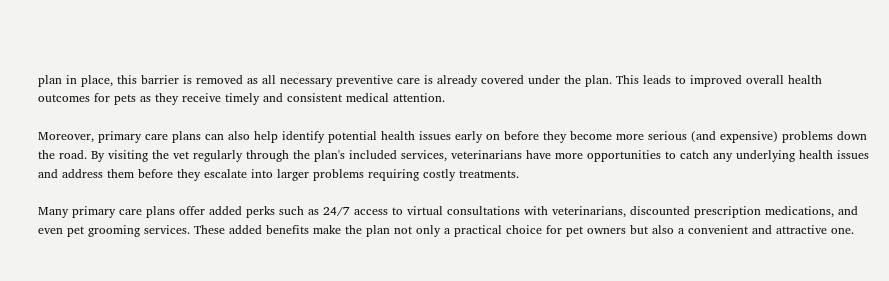plan in place, this barrier is removed as all necessary preventive care is already covered under the plan. This leads to improved overall health outcomes for pets as they receive timely and consistent medical attention.

Moreover, primary care plans can also help identify potential health issues early on before they become more serious (and expensive) problems down the road. By visiting the vet regularly through the plan's included services, veterinarians have more opportunities to catch any underlying health issues and address them before they escalate into larger problems requiring costly treatments.

Many primary care plans offer added perks such as 24/7 access to virtual consultations with veterinarians, discounted prescription medications, and even pet grooming services. These added benefits make the plan not only a practical choice for pet owners but also a convenient and attractive one.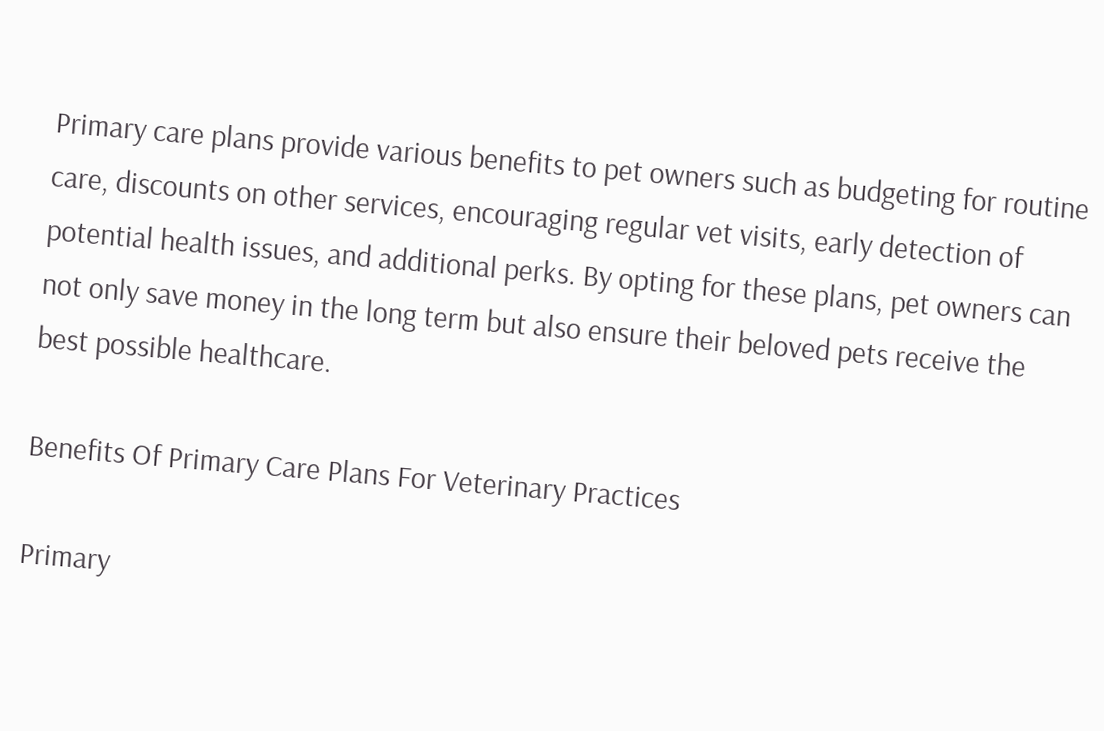Primary care plans provide various benefits to pet owners such as budgeting for routine care, discounts on other services, encouraging regular vet visits, early detection of potential health issues, and additional perks. By opting for these plans, pet owners can not only save money in the long term but also ensure their beloved pets receive the best possible healthcare.

Benefits Of Primary Care Plans For Veterinary Practices

Primary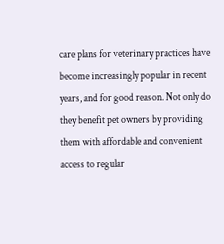care plans for veterinary practices have become increasingly popular in recent years, and for good reason. Not only do they benefit pet owners by providing them with affordable and convenient access to regular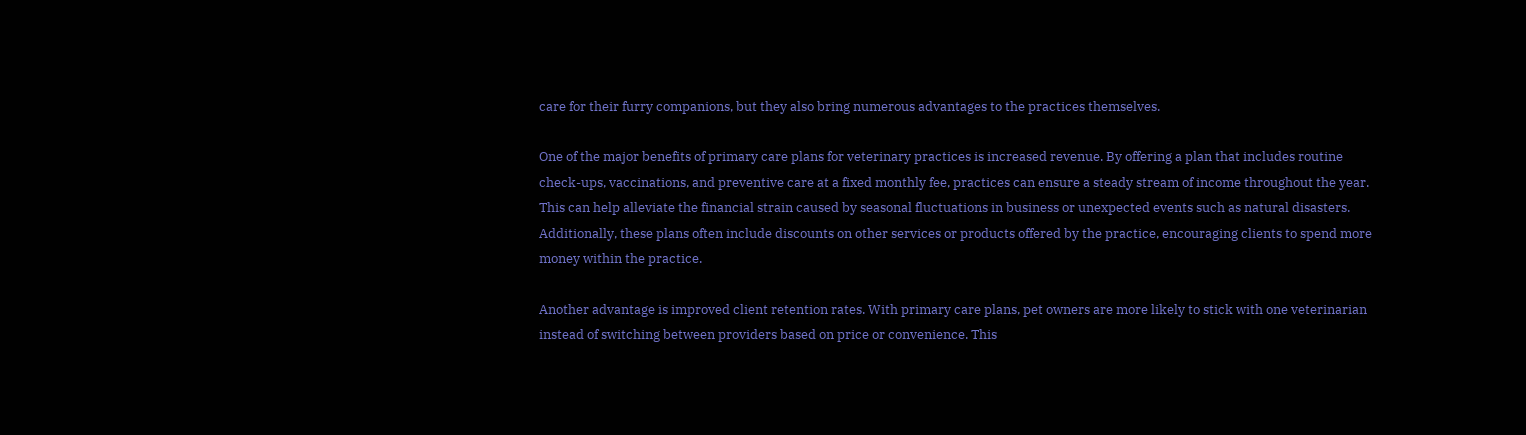care for their furry companions, but they also bring numerous advantages to the practices themselves.

One of the major benefits of primary care plans for veterinary practices is increased revenue. By offering a plan that includes routine check-ups, vaccinations, and preventive care at a fixed monthly fee, practices can ensure a steady stream of income throughout the year. This can help alleviate the financial strain caused by seasonal fluctuations in business or unexpected events such as natural disasters. Additionally, these plans often include discounts on other services or products offered by the practice, encouraging clients to spend more money within the practice.

Another advantage is improved client retention rates. With primary care plans, pet owners are more likely to stick with one veterinarian instead of switching between providers based on price or convenience. This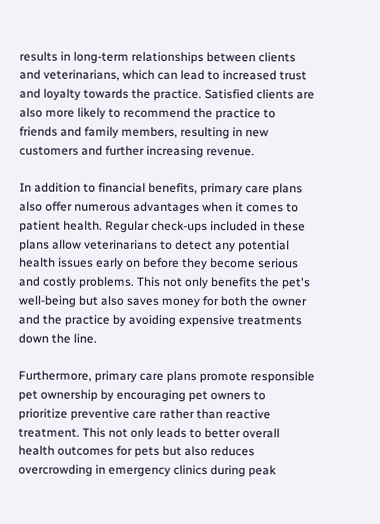results in long-term relationships between clients and veterinarians, which can lead to increased trust and loyalty towards the practice. Satisfied clients are also more likely to recommend the practice to friends and family members, resulting in new customers and further increasing revenue.

In addition to financial benefits, primary care plans also offer numerous advantages when it comes to patient health. Regular check-ups included in these plans allow veterinarians to detect any potential health issues early on before they become serious and costly problems. This not only benefits the pet's well-being but also saves money for both the owner and the practice by avoiding expensive treatments down the line.

Furthermore, primary care plans promote responsible pet ownership by encouraging pet owners to prioritize preventive care rather than reactive treatment. This not only leads to better overall health outcomes for pets but also reduces overcrowding in emergency clinics during peak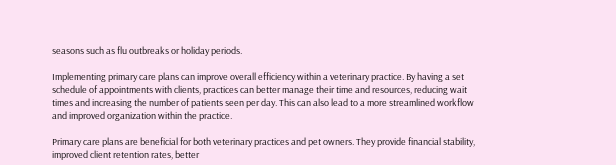seasons such as flu outbreaks or holiday periods.

Implementing primary care plans can improve overall efficiency within a veterinary practice. By having a set schedule of appointments with clients, practices can better manage their time and resources, reducing wait times and increasing the number of patients seen per day. This can also lead to a more streamlined workflow and improved organization within the practice.

Primary care plans are beneficial for both veterinary practices and pet owners. They provide financial stability, improved client retention rates, better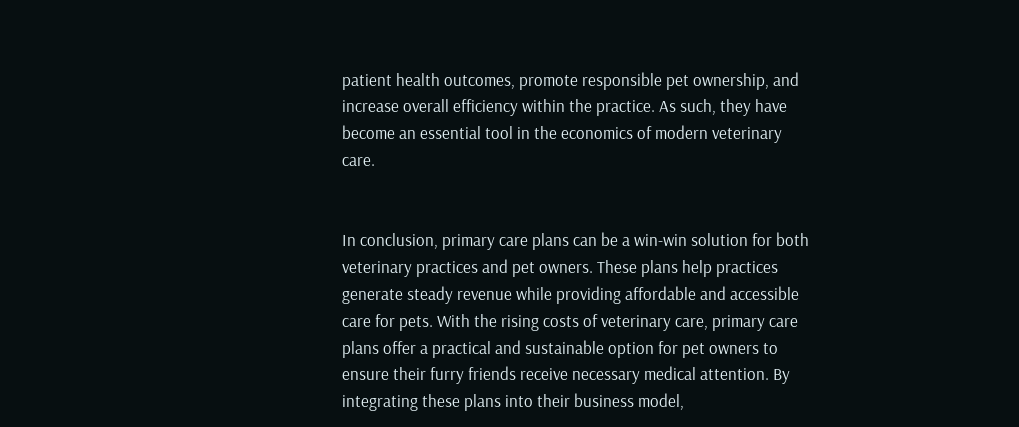patient health outcomes, promote responsible pet ownership, and increase overall efficiency within the practice. As such, they have become an essential tool in the economics of modern veterinary care.


In conclusion, primary care plans can be a win-win solution for both veterinary practices and pet owners. These plans help practices generate steady revenue while providing affordable and accessible care for pets. With the rising costs of veterinary care, primary care plans offer a practical and sustainable option for pet owners to ensure their furry friends receive necessary medical attention. By integrating these plans into their business model,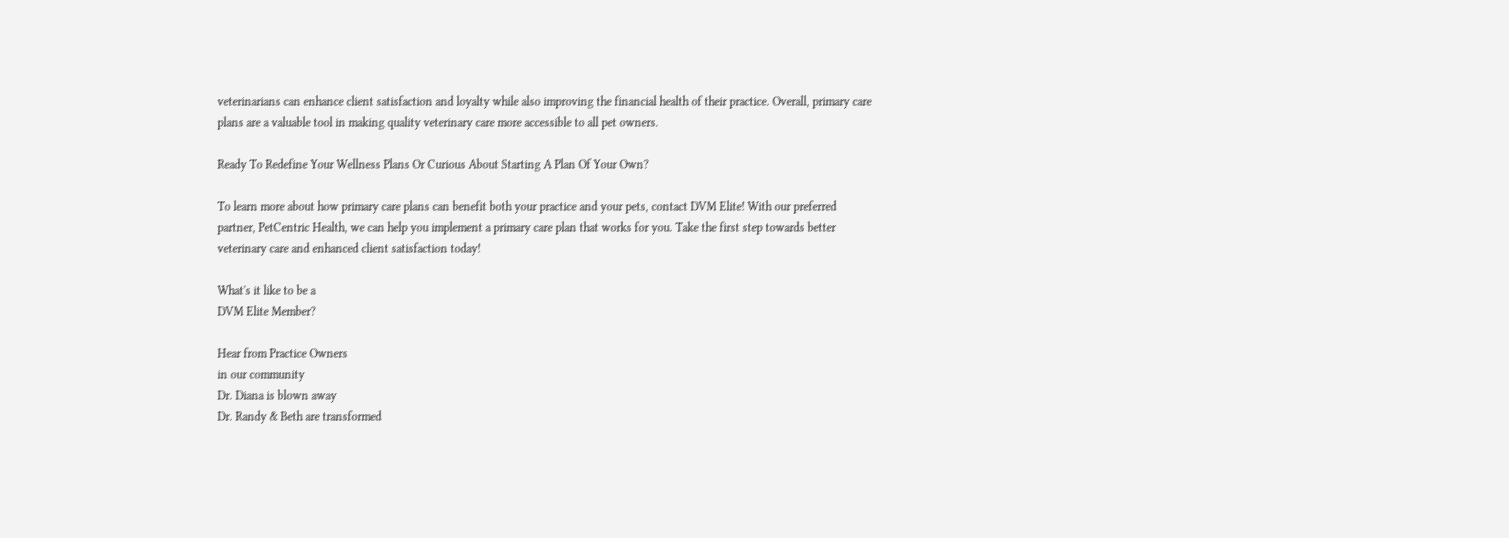veterinarians can enhance client satisfaction and loyalty while also improving the financial health of their practice. Overall, primary care plans are a valuable tool in making quality veterinary care more accessible to all pet owners.

Ready To Redefine Your Wellness Plans Or Curious About Starting A Plan Of Your Own?

To learn more about how primary care plans can benefit both your practice and your pets, contact DVM Elite! With our preferred partner, PetCentric Health, we can help you implement a primary care plan that works for you. Take the first step towards better veterinary care and enhanced client satisfaction today!

What's it like to be a
DVM Elite Member?

Hear from Practice Owners
in our community
Dr. Diana is blown away
Dr. Randy & Beth are transformed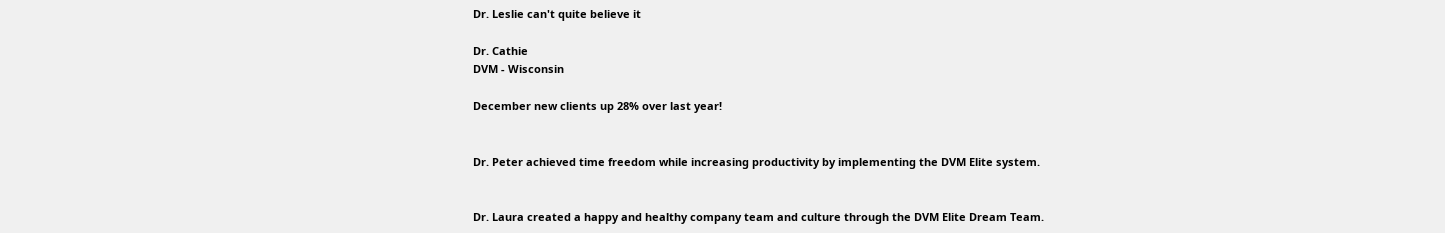Dr. Leslie can't quite believe it

Dr. Cathie
DVM - Wisconsin

December new clients up 28% over last year!


Dr. Peter achieved time freedom while increasing productivity by implementing the DVM Elite system.


Dr. Laura created a happy and healthy company team and culture through the DVM Elite Dream Team.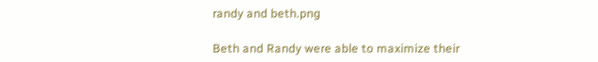randy and beth.png

Beth and Randy were able to maximize their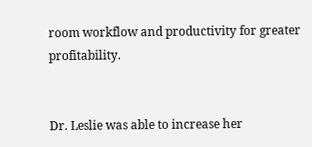room workflow and productivity for greater profitability.


Dr. Leslie was able to increase her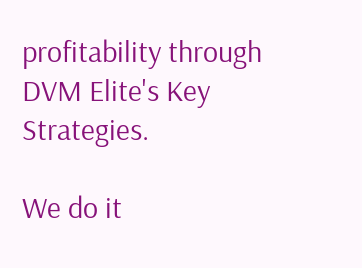profitability through DVM Elite's Key Strategies.

We do it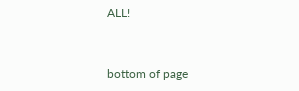ALL!


bottom of page